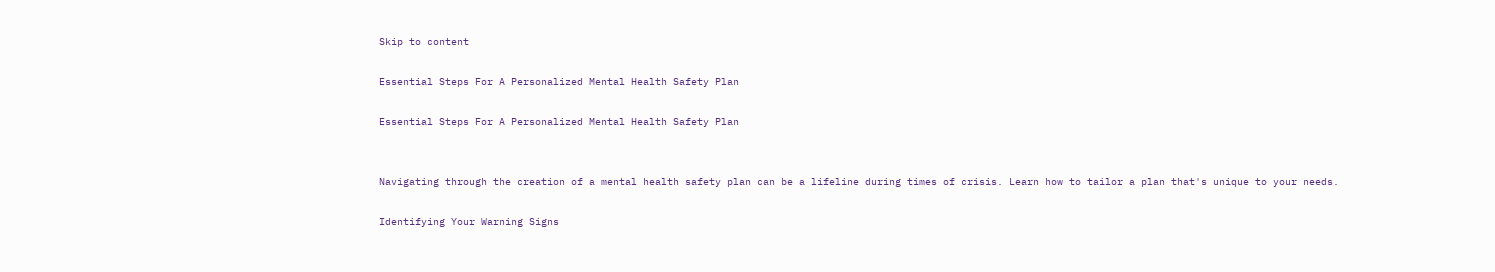Skip to content

Essential Steps For A Personalized Mental Health Safety Plan

Essential Steps For A Personalized Mental Health Safety Plan


Navigating through the creation of a mental health safety plan can be a lifeline during times of crisis. Learn how to tailor a plan that's unique to your needs.

Identifying Your Warning Signs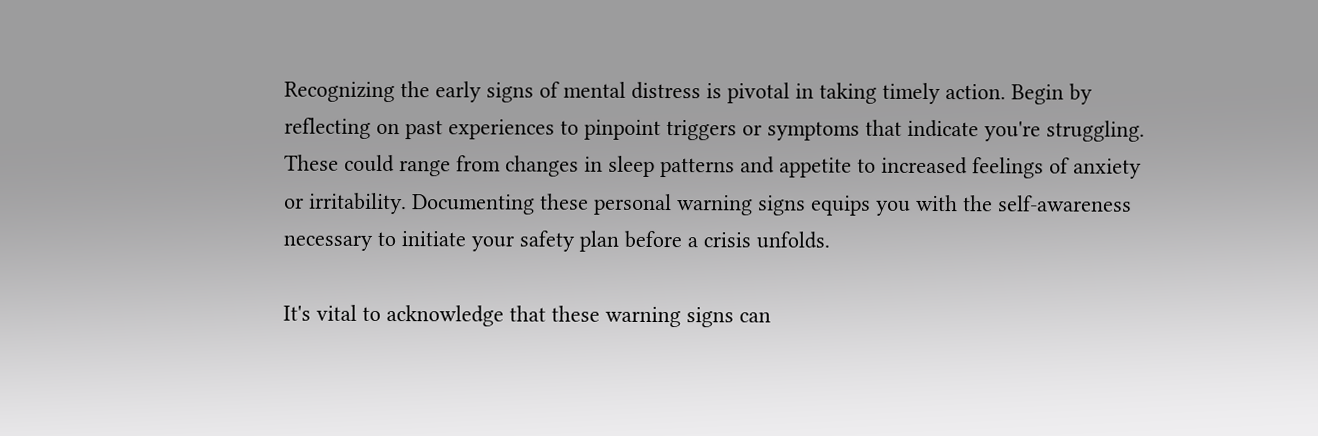Recognizing the early signs of mental distress is pivotal in taking timely action. Begin by reflecting on past experiences to pinpoint triggers or symptoms that indicate you're struggling. These could range from changes in sleep patterns and appetite to increased feelings of anxiety or irritability. Documenting these personal warning signs equips you with the self-awareness necessary to initiate your safety plan before a crisis unfolds.

It's vital to acknowledge that these warning signs can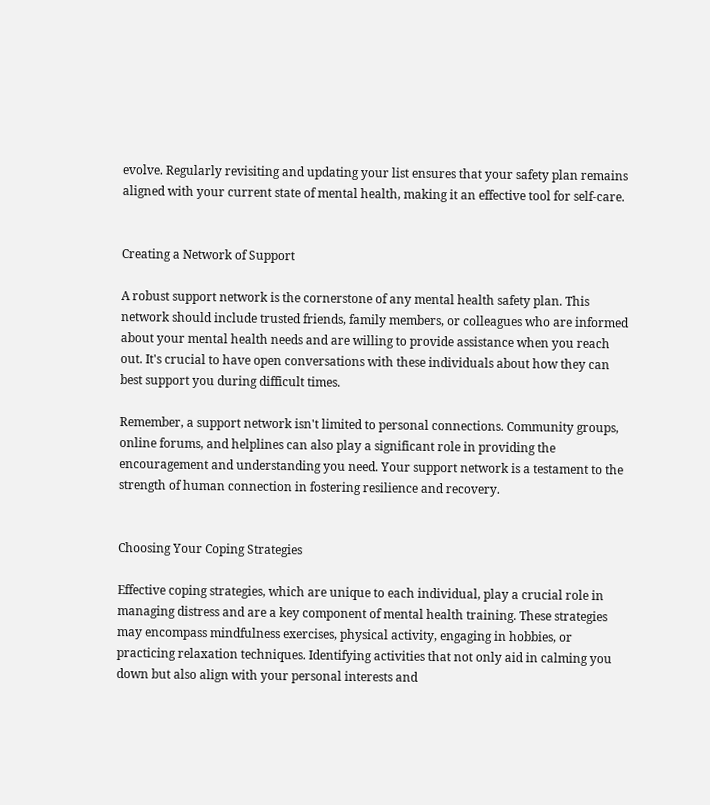evolve. Regularly revisiting and updating your list ensures that your safety plan remains aligned with your current state of mental health, making it an effective tool for self-care.


Creating a Network of Support

A robust support network is the cornerstone of any mental health safety plan. This network should include trusted friends, family members, or colleagues who are informed about your mental health needs and are willing to provide assistance when you reach out. It's crucial to have open conversations with these individuals about how they can best support you during difficult times.

Remember, a support network isn't limited to personal connections. Community groups, online forums, and helplines can also play a significant role in providing the encouragement and understanding you need. Your support network is a testament to the strength of human connection in fostering resilience and recovery.


Choosing Your Coping Strategies

Effective coping strategies, which are unique to each individual, play a crucial role in managing distress and are a key component of mental health training. These strategies may encompass mindfulness exercises, physical activity, engaging in hobbies, or practicing relaxation techniques. Identifying activities that not only aid in calming you down but also align with your personal interests and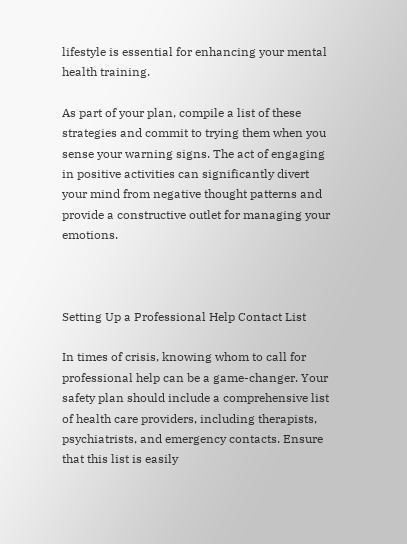lifestyle is essential for enhancing your mental health training.

As part of your plan, compile a list of these strategies and commit to trying them when you sense your warning signs. The act of engaging in positive activities can significantly divert your mind from negative thought patterns and provide a constructive outlet for managing your emotions.



Setting Up a Professional Help Contact List

In times of crisis, knowing whom to call for professional help can be a game-changer. Your safety plan should include a comprehensive list of health care providers, including therapists, psychiatrists, and emergency contacts. Ensure that this list is easily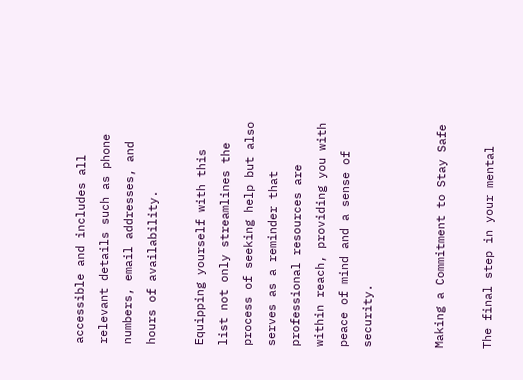accessible and includes all relevant details such as phone numbers, email addresses, and hours of availability.

Equipping yourself with this list not only streamlines the process of seeking help but also serves as a reminder that professional resources are within reach, providing you with peace of mind and a sense of security.


Making a Commitment to Stay Safe

The final step in your mental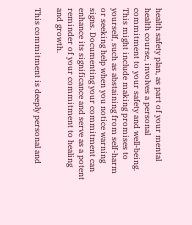health safety plan, as part of your mental health course, involves a personal commitment to your safety and well-being. This might include making promises to yourself, such as abstaining from self-harm or seeking help when you notice warning signs. Documenting your commitment can enhance its significance and serve as a potent reminder of your commitment to healing and growth.

This commitment is deeply personal and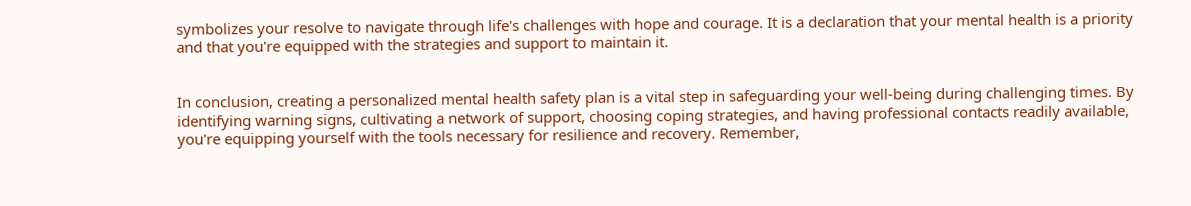symbolizes your resolve to navigate through life's challenges with hope and courage. It is a declaration that your mental health is a priority and that you're equipped with the strategies and support to maintain it.


In conclusion, creating a personalized mental health safety plan is a vital step in safeguarding your well-being during challenging times. By identifying warning signs, cultivating a network of support, choosing coping strategies, and having professional contacts readily available, you're equipping yourself with the tools necessary for resilience and recovery. Remember,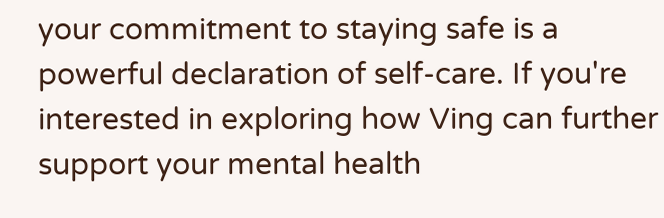your commitment to staying safe is a powerful declaration of self-care. If you're interested in exploring how Ving can further support your mental health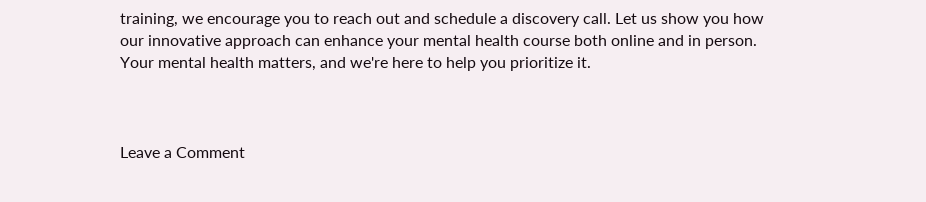training, we encourage you to reach out and schedule a discovery call. Let us show you how our innovative approach can enhance your mental health course both online and in person. Your mental health matters, and we're here to help you prioritize it.



Leave a Comment